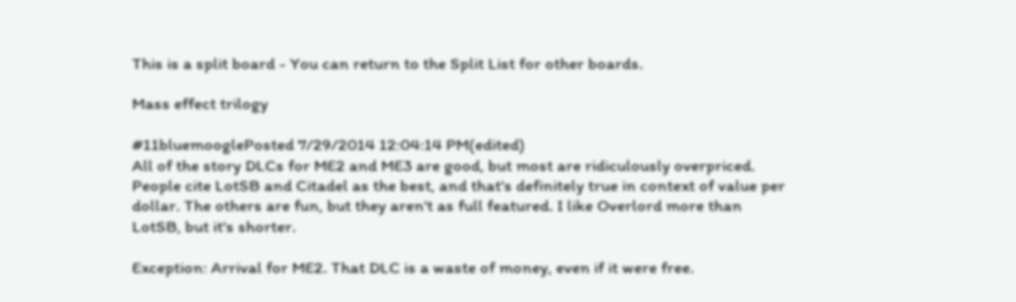This is a split board - You can return to the Split List for other boards.

Mass effect trilogy

#11bluemooglePosted 7/29/2014 12:04:14 PM(edited)
All of the story DLCs for ME2 and ME3 are good, but most are ridiculously overpriced. People cite LotSB and Citadel as the best, and that's definitely true in context of value per dollar. The others are fun, but they aren't as full featured. I like Overlord more than LotSB, but it's shorter.

Exception: Arrival for ME2. That DLC is a waste of money, even if it were free.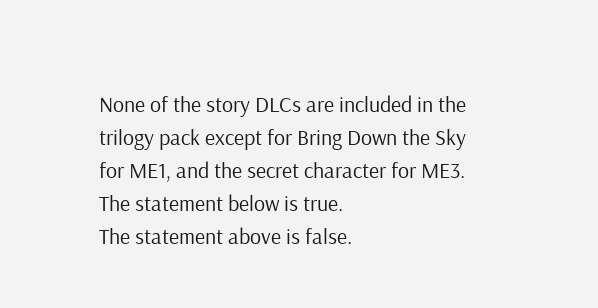None of the story DLCs are included in the trilogy pack except for Bring Down the Sky for ME1, and the secret character for ME3.
The statement below is true.
The statement above is false.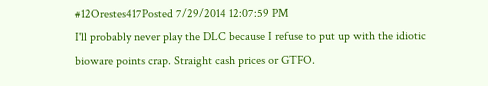#12Orestes417Posted 7/29/2014 12:07:59 PM
I'll probably never play the DLC because I refuse to put up with the idiotic bioware points crap. Straight cash prices or GTFO.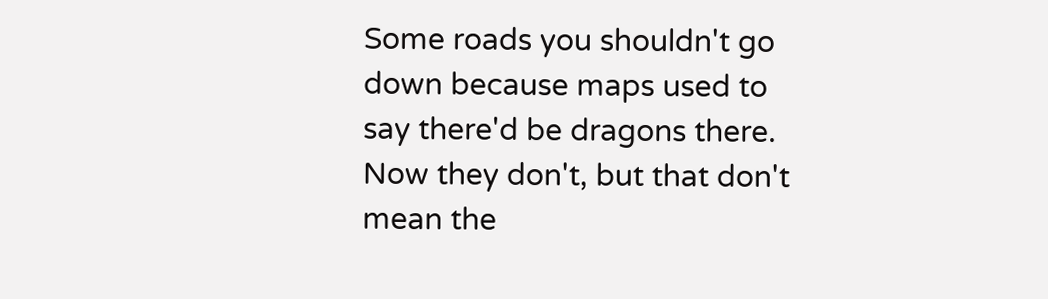Some roads you shouldn't go down because maps used to say there'd be dragons there. Now they don't, but that don't mean the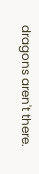dragons aren't there.